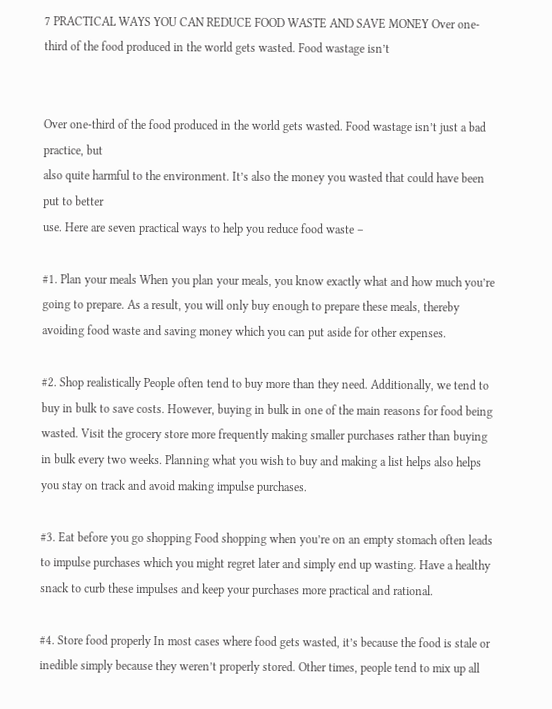7 PRACTICAL WAYS YOU CAN REDUCE FOOD WASTE AND SAVE MONEY Over one-third of the food produced in the world gets wasted. Food wastage isn’t


Over one-third of the food produced in the world gets wasted. Food wastage isn’t just a bad practice, but
also quite harmful to the environment. It’s also the money you wasted that could have been put to better
use. Here are seven practical ways to help you reduce food waste –

#1. Plan your meals When you plan your meals, you know exactly what and how much you’re going to prepare. As a result, you will only buy enough to prepare these meals, thereby avoiding food waste and saving money which you can put aside for other expenses.

#2. Shop realistically People often tend to buy more than they need. Additionally, we tend to buy in bulk to save costs. However, buying in bulk in one of the main reasons for food being wasted. Visit the grocery store more frequently making smaller purchases rather than buying in bulk every two weeks. Planning what you wish to buy and making a list helps also helps you stay on track and avoid making impulse purchases.

#3. Eat before you go shopping Food shopping when you’re on an empty stomach often leads to impulse purchases which you might regret later and simply end up wasting. Have a healthy snack to curb these impulses and keep your purchases more practical and rational.

#4. Store food properly In most cases where food gets wasted, it’s because the food is stale or inedible simply because they weren’t properly stored. Other times, people tend to mix up all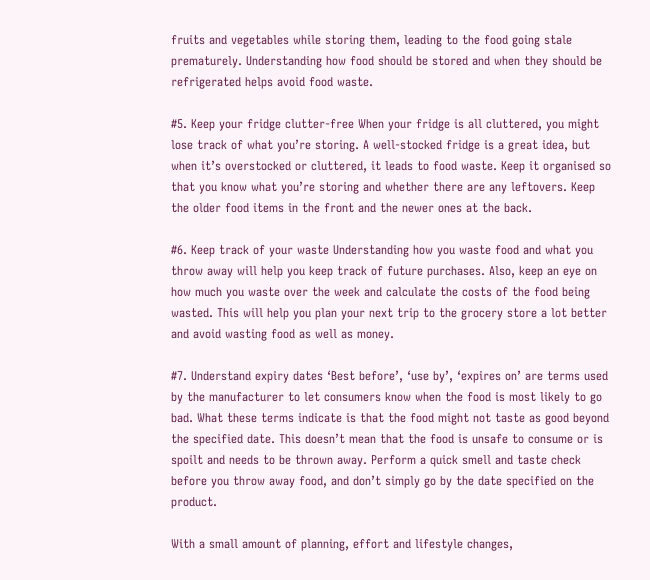fruits and vegetables while storing them, leading to the food going stale prematurely. Understanding how food should be stored and when they should be refrigerated helps avoid food waste.

#5. Keep your fridge clutter-free When your fridge is all cluttered, you might lose track of what you’re storing. A well-stocked fridge is a great idea, but when it’s overstocked or cluttered, it leads to food waste. Keep it organised so that you know what you’re storing and whether there are any leftovers. Keep the older food items in the front and the newer ones at the back.

#6. Keep track of your waste Understanding how you waste food and what you throw away will help you keep track of future purchases. Also, keep an eye on how much you waste over the week and calculate the costs of the food being wasted. This will help you plan your next trip to the grocery store a lot better and avoid wasting food as well as money.

#7. Understand expiry dates ‘Best before’, ‘use by’, ‘expires on’ are terms used by the manufacturer to let consumers know when the food is most likely to go bad. What these terms indicate is that the food might not taste as good beyond the specified date. This doesn’t mean that the food is unsafe to consume or is spoilt and needs to be thrown away. Perform a quick smell and taste check before you throw away food, and don’t simply go by the date specified on the product.

With a small amount of planning, effort and lifestyle changes,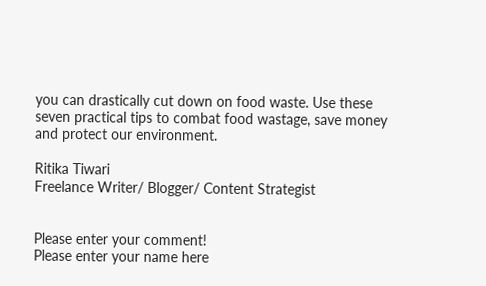you can drastically cut down on food waste. Use these seven practical tips to combat food wastage, save money and protect our environment.

Ritika Tiwari
Freelance Writer/ Blogger/ Content Strategist


Please enter your comment!
Please enter your name here